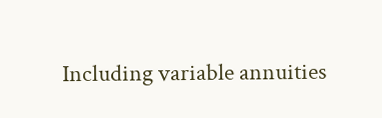Including variable annuities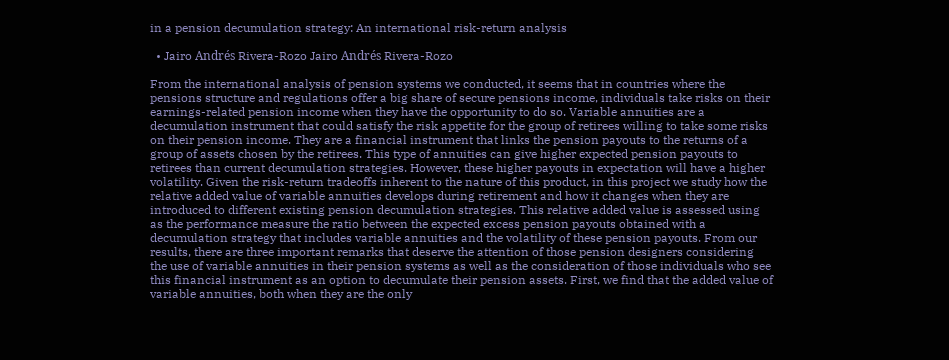in a pension decumulation strategy: An international risk-return analysis

  • Jairo Andrés Rivera-Rozo Jairo Andrés Rivera-Rozo

From the international analysis of pension systems we conducted, it seems that in countries where the pensions structure and regulations offer a big share of secure pensions income, individuals take risks on their earnings-related pension income when they have the opportunity to do so. Variable annuities are a decumulation instrument that could satisfy the risk appetite for the group of retirees willing to take some risks on their pension income. They are a financial instrument that links the pension payouts to the returns of a group of assets chosen by the retirees. This type of annuities can give higher expected pension payouts to retirees than current decumulation strategies. However, these higher payouts in expectation will have a higher volatility. Given the risk-return tradeoffs inherent to the nature of this product, in this project we study how the relative added value of variable annuities develops during retirement and how it changes when they are introduced to different existing pension decumulation strategies. This relative added value is assessed using as the performance measure the ratio between the expected excess pension payouts obtained with a decumulation strategy that includes variable annuities and the volatility of these pension payouts. From our results, there are three important remarks that deserve the attention of those pension designers considering the use of variable annuities in their pension systems as well as the consideration of those individuals who see this financial instrument as an option to decumulate their pension assets. First, we find that the added value of variable annuities, both when they are the only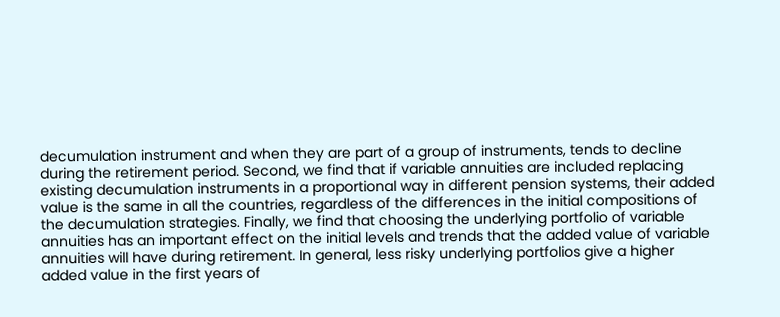decumulation instrument and when they are part of a group of instruments, tends to decline during the retirement period. Second, we find that if variable annuities are included replacing existing decumulation instruments in a proportional way in different pension systems, their added value is the same in all the countries, regardless of the differences in the initial compositions of the decumulation strategies. Finally, we find that choosing the underlying portfolio of variable annuities has an important effect on the initial levels and trends that the added value of variable annuities will have during retirement. In general, less risky underlying portfolios give a higher added value in the first years of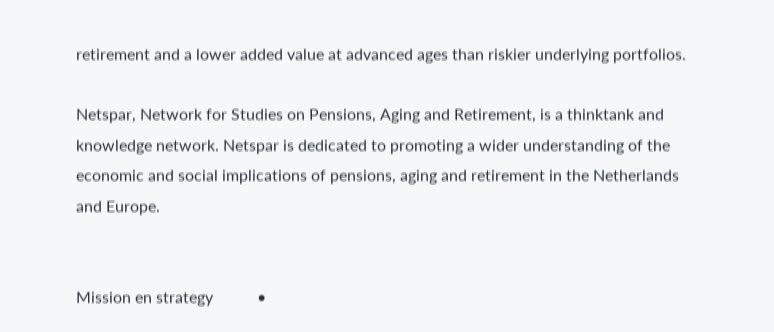retirement and a lower added value at advanced ages than riskier underlying portfolios.

Netspar, Network for Studies on Pensions, Aging and Retirement, is a thinktank and knowledge network. Netspar is dedicated to promoting a wider understanding of the economic and social implications of pensions, aging and retirement in the Netherlands and Europe.


Mission en strategy           •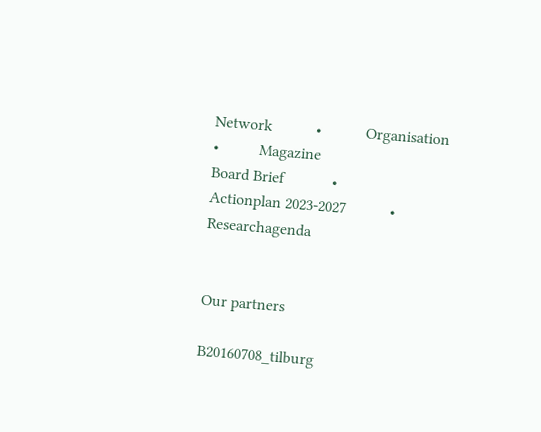Network           •           Organisation           •          Magazine
Board Brief            •            Actionplan 2023-2027           •           Researchagenda


Our partners

B20160708_tilburg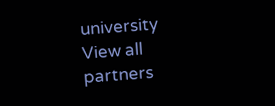university
View all partners